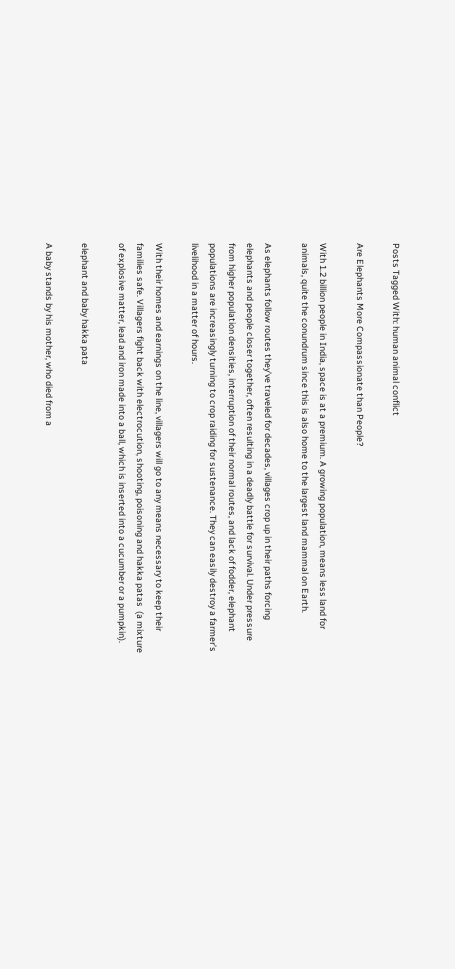Posts Tagged With: human animal conflict

Are Elephants More Compassionate than People?

With 1.2 billion people in India, space is at a premium. A growing population, means less land for animals, quite the conundrum since this is also home to the largest land mammal on Earth.

As elephants follow routes they’ve traveled for decades, villages crop up in their paths forcing elephants and people closer together, often resulting in a deadly battle for survival. Under pressure from higher population densities, interruption of their normal routes, and lack of fodder, elephant populations are increasingly turning to crop raiding for sustenance. They can easily destroy a farmer’s livelihood in a matter of hours.

With their homes and earnings on the line, villagers will go to any means necessary to keep their families safe. Villagers fight back with electrocution, shooting, poisoning and hakka patas  (a mixture of explosive matter, lead and iron made into a ball, which is inserted into a cucumber or a pumpkin).

elephant and baby hakka pata

A baby stands by his mother, who died from a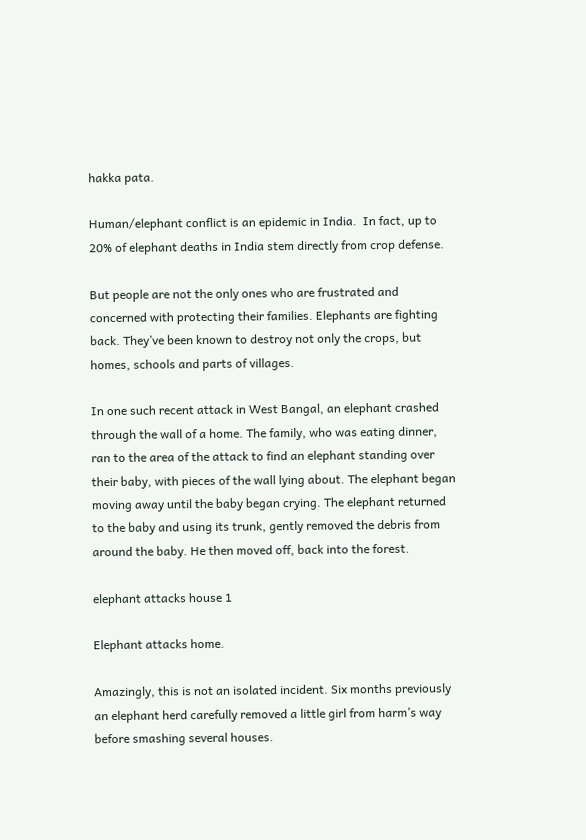hakka pata.

Human/elephant conflict is an epidemic in India.  In fact, up to 20% of elephant deaths in India stem directly from crop defense.

But people are not the only ones who are frustrated and concerned with protecting their families. Elephants are fighting back. They’ve been known to destroy not only the crops, but homes, schools and parts of villages.

In one such recent attack in West Bangal, an elephant crashed through the wall of a home. The family, who was eating dinner, ran to the area of the attack to find an elephant standing over their baby, with pieces of the wall lying about. The elephant began moving away until the baby began crying. The elephant returned to the baby and using its trunk, gently removed the debris from around the baby. He then moved off, back into the forest.

elephant attacks house 1

Elephant attacks home.

Amazingly, this is not an isolated incident. Six months previously an elephant herd carefully removed a little girl from harm’s way before smashing several houses.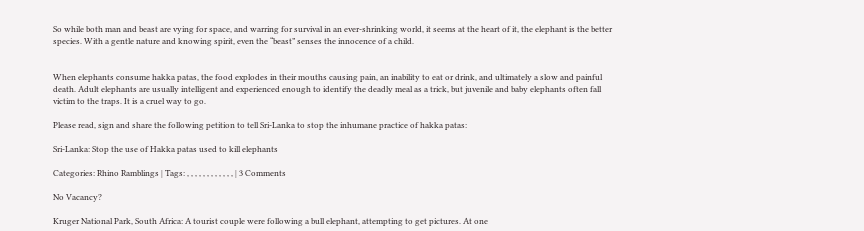So while both man and beast are vying for space, and warring for survival in an ever-shrinking world, it seems at the heart of it, the elephant is the better species. With a gentle nature and knowing spirit, even the “beast” senses the innocence of a child.


When elephants consume hakka patas, the food explodes in their mouths causing pain, an inability to eat or drink, and ultimately a slow and painful death. Adult elephants are usually intelligent and experienced enough to identify the deadly meal as a trick, but juvenile and baby elephants often fall victim to the traps. It is a cruel way to go.

Please read, sign and share the following petition to tell Sri-Lanka to stop the inhumane practice of hakka patas:

Sri-Lanka: Stop the use of Hakka patas used to kill elephants

Categories: Rhino Ramblings | Tags: , , , , , , , , , , , , | 3 Comments

No Vacancy?

Kruger National Park, South Africa: A tourist couple were following a bull elephant, attempting to get pictures. At one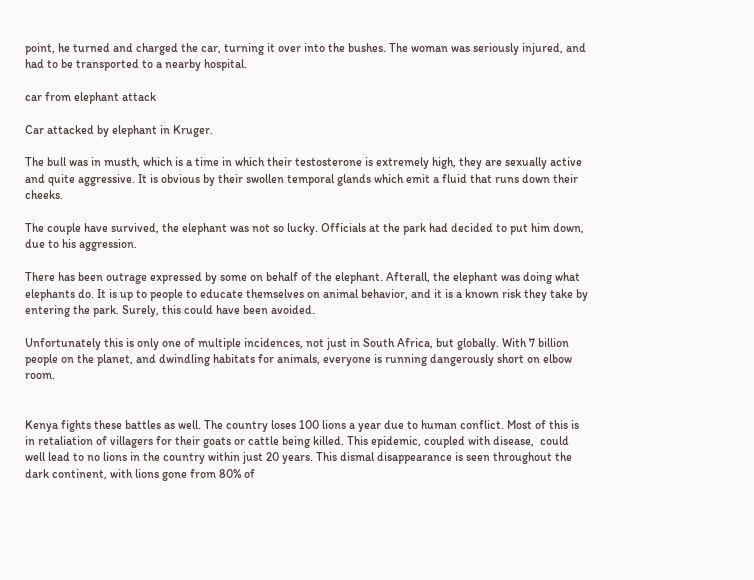point, he turned and charged the car, turning it over into the bushes. The woman was seriously injured, and had to be transported to a nearby hospital.

car from elephant attack

Car attacked by elephant in Kruger.

The bull was in musth, which is a time in which their testosterone is extremely high, they are sexually active and quite aggressive. It is obvious by their swollen temporal glands which emit a fluid that runs down their cheeks.

The couple have survived, the elephant was not so lucky. Officials at the park had decided to put him down, due to his aggression.

There has been outrage expressed by some on behalf of the elephant. Afterall, the elephant was doing what elephants do. It is up to people to educate themselves on animal behavior, and it is a known risk they take by entering the park. Surely, this could have been avoided.

Unfortunately this is only one of multiple incidences, not just in South Africa, but globally. With 7 billion people on the planet, and dwindling habitats for animals, everyone is running dangerously short on elbow room.


Kenya fights these battles as well. The country loses 100 lions a year due to human conflict. Most of this is in retaliation of villagers for their goats or cattle being killed. This epidemic, coupled with disease,  could well lead to no lions in the country within just 20 years. This dismal disappearance is seen throughout the dark continent, with lions gone from 80% of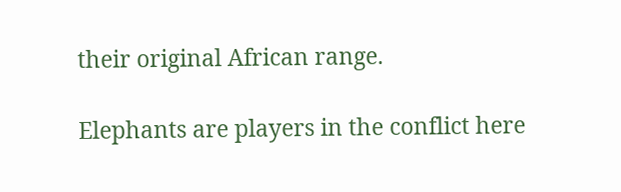their original African range.

Elephants are players in the conflict here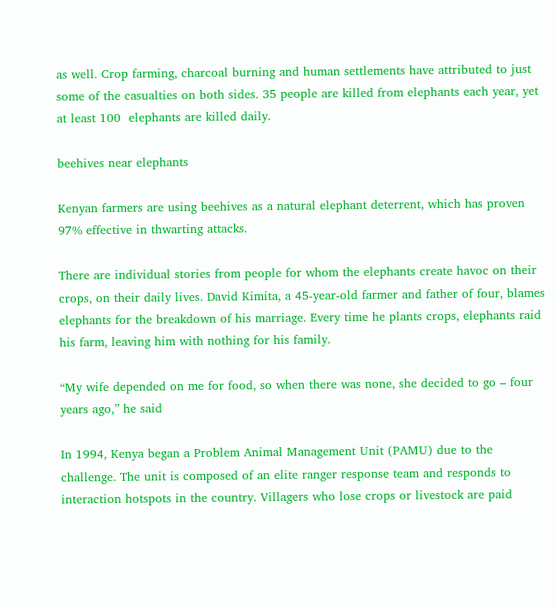as well. Crop farming, charcoal burning and human settlements have attributed to just some of the casualties on both sides. 35 people are killed from elephants each year, yet at least 100  elephants are killed daily.

beehives near elephants

Kenyan farmers are using beehives as a natural elephant deterrent, which has proven 97% effective in thwarting attacks.

There are individual stories from people for whom the elephants create havoc on their crops, on their daily lives. David Kimita, a 45-year-old farmer and father of four, blames elephants for the breakdown of his marriage. Every time he plants crops, elephants raid his farm, leaving him with nothing for his family.

“My wife depended on me for food, so when there was none, she decided to go – four years ago,” he said

In 1994, Kenya began a Problem Animal Management Unit (PAMU) due to the challenge. The unit is composed of an elite ranger response team and responds to  interaction hotspots in the country. Villagers who lose crops or livestock are paid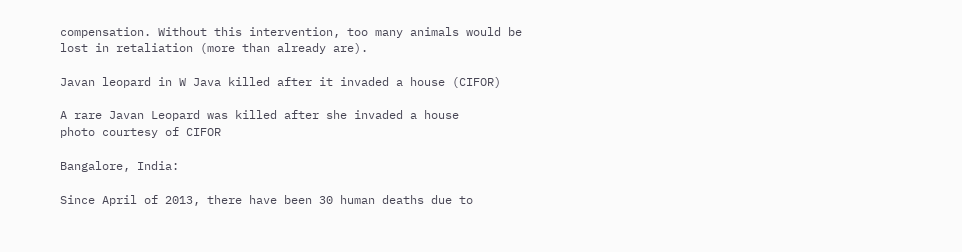compensation. Without this intervention, too many animals would be lost in retaliation (more than already are).

Javan leopard in W Java killed after it invaded a house (CIFOR)

A rare Javan Leopard was killed after she invaded a house
photo courtesy of CIFOR

Bangalore, India:

Since April of 2013, there have been 30 human deaths due to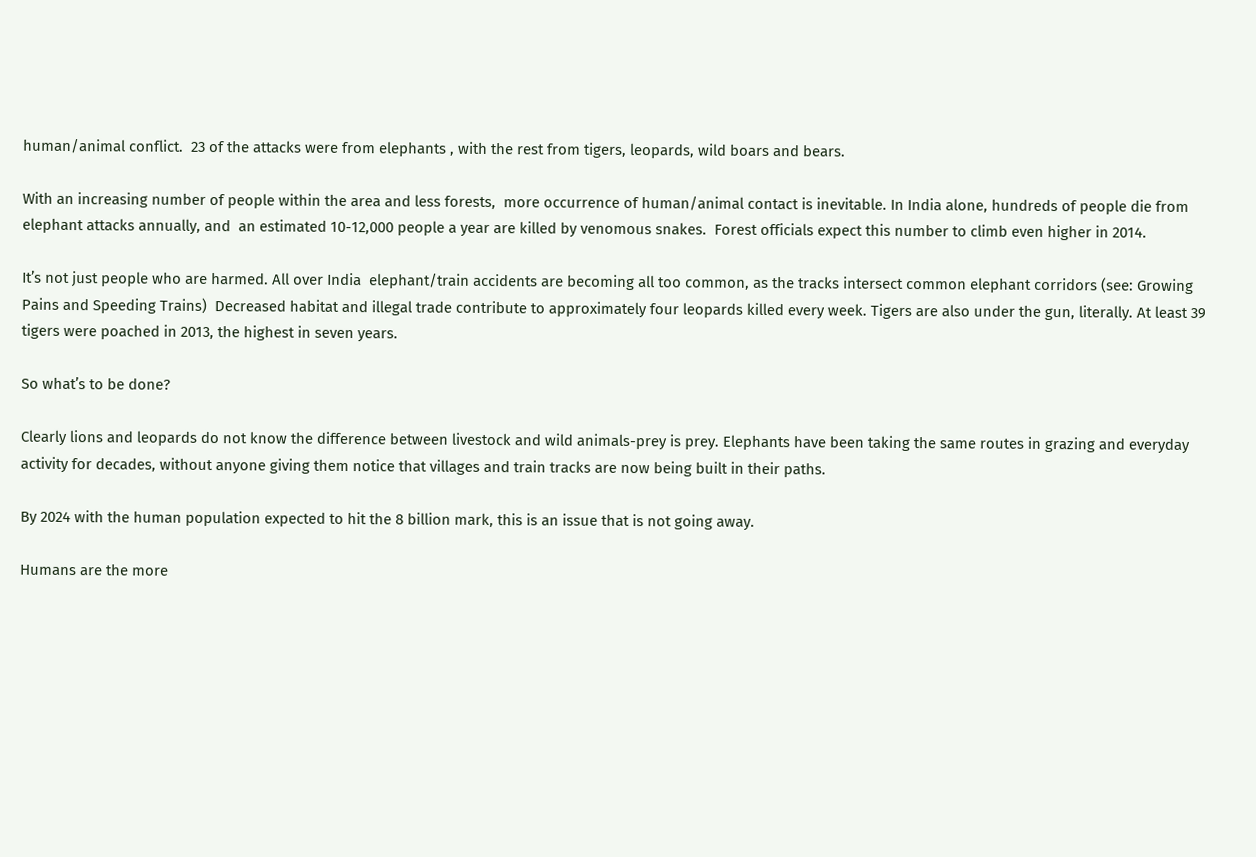human/animal conflict.  23 of the attacks were from elephants , with the rest from tigers, leopards, wild boars and bears.

With an increasing number of people within the area and less forests,  more occurrence of human/animal contact is inevitable. In India alone, hundreds of people die from elephant attacks annually, and  an estimated 10-12,000 people a year are killed by venomous snakes.  Forest officials expect this number to climb even higher in 2014.

It’s not just people who are harmed. All over India  elephant/train accidents are becoming all too common, as the tracks intersect common elephant corridors (see: Growing Pains and Speeding Trains)  Decreased habitat and illegal trade contribute to approximately four leopards killed every week. Tigers are also under the gun, literally. At least 39 tigers were poached in 2013, the highest in seven years.

So what’s to be done?

Clearly lions and leopards do not know the difference between livestock and wild animals-prey is prey. Elephants have been taking the same routes in grazing and everyday activity for decades, without anyone giving them notice that villages and train tracks are now being built in their paths.

By 2024 with the human population expected to hit the 8 billion mark, this is an issue that is not going away.

Humans are the more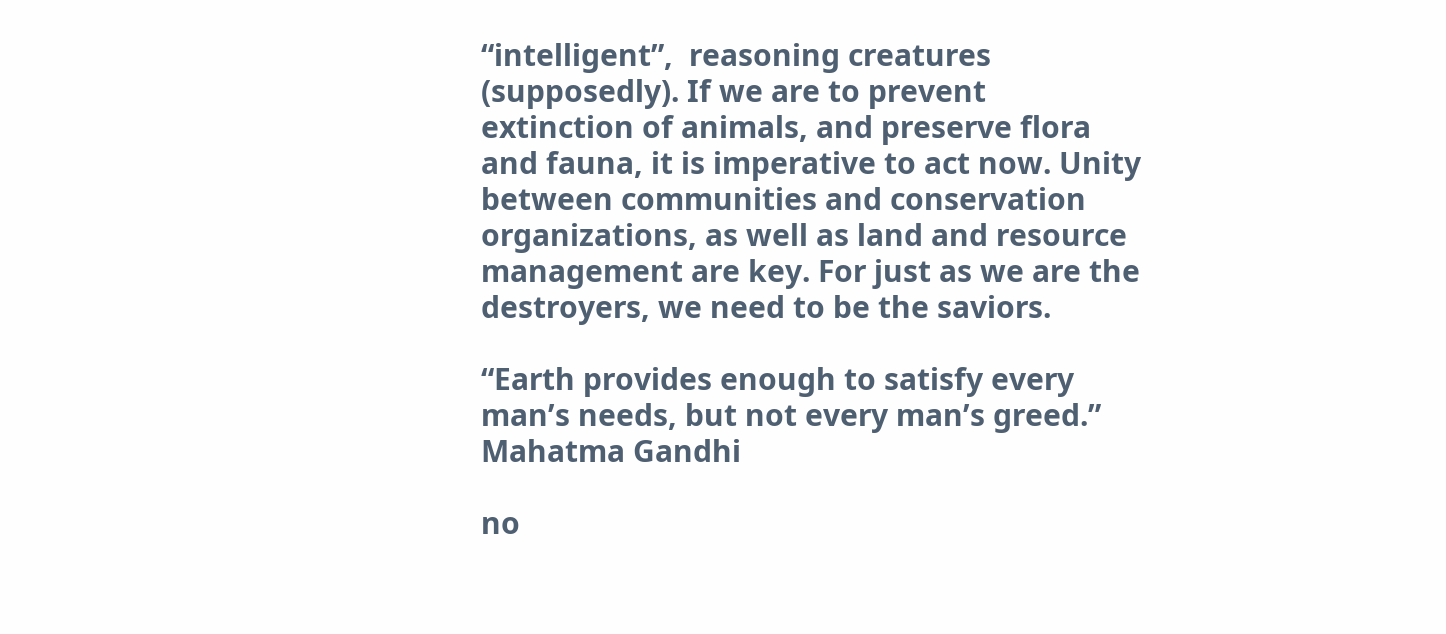“intelligent”,  reasoning creatures (supposedly). If we are to prevent extinction of animals, and preserve flora and fauna, it is imperative to act now. Unity between communities and conservation organizations, as well as land and resource management are key. For just as we are the destroyers, we need to be the saviors.

“Earth provides enough to satisfy every man’s needs, but not every man’s greed.”
Mahatma Gandhi

no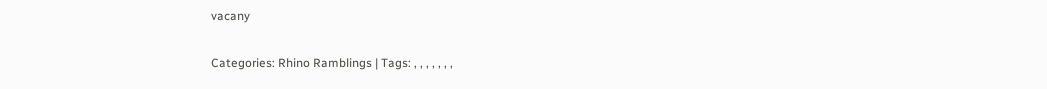vacany

Categories: Rhino Ramblings | Tags: , , , , , , ,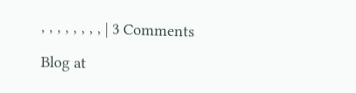, , , , , , , , | 3 Comments

Blog at